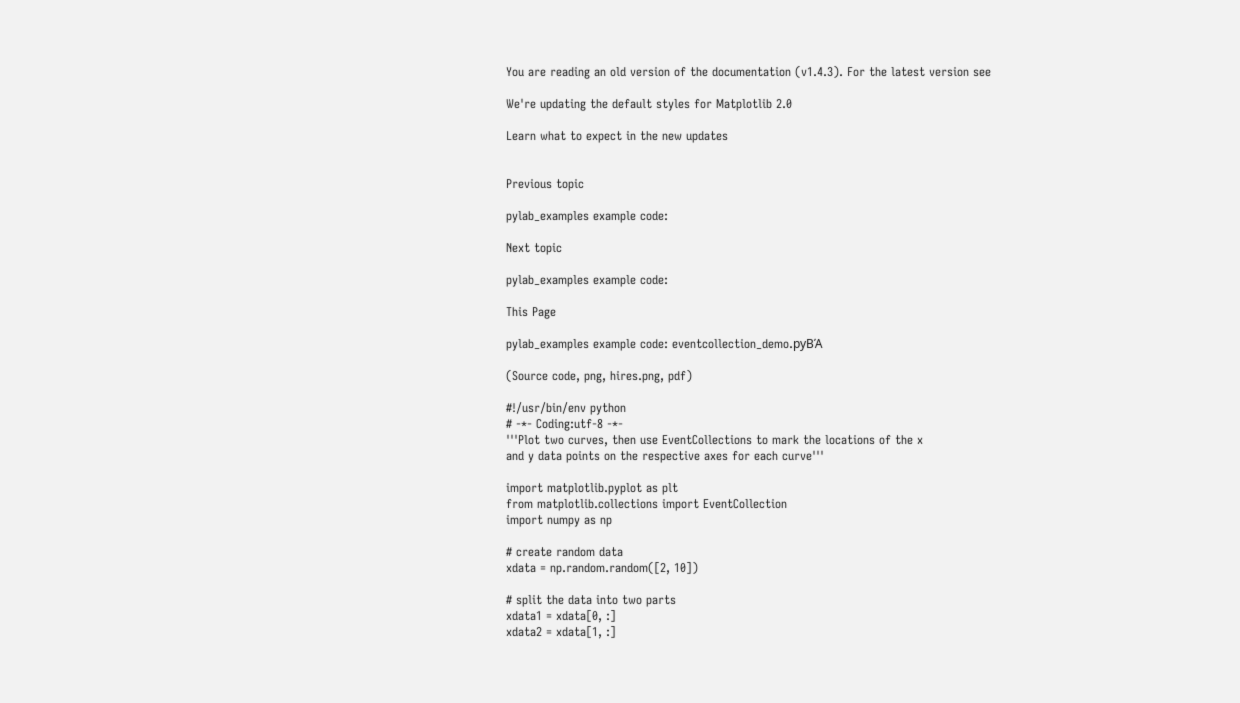You are reading an old version of the documentation (v1.4.3). For the latest version see

We're updating the default styles for Matplotlib 2.0

Learn what to expect in the new updates


Previous topic

pylab_examples example code:

Next topic

pylab_examples example code:

This Page

pylab_examples example code: eventcollection_demo.pyΒΆ

(Source code, png, hires.png, pdf)

#!/usr/bin/env python
# -*- Coding:utf-8 -*-
'''Plot two curves, then use EventCollections to mark the locations of the x
and y data points on the respective axes for each curve'''

import matplotlib.pyplot as plt
from matplotlib.collections import EventCollection
import numpy as np

# create random data
xdata = np.random.random([2, 10])

# split the data into two parts
xdata1 = xdata[0, :]
xdata2 = xdata[1, :]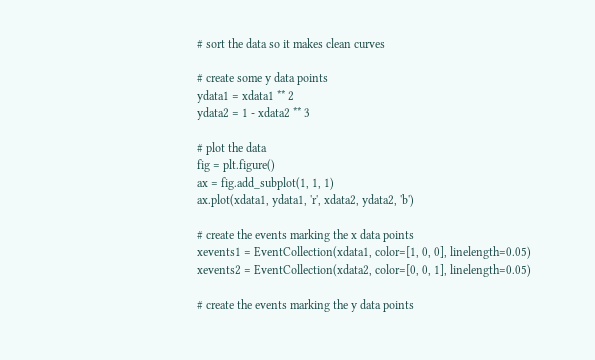# sort the data so it makes clean curves

# create some y data points
ydata1 = xdata1 ** 2
ydata2 = 1 - xdata2 ** 3

# plot the data
fig = plt.figure()
ax = fig.add_subplot(1, 1, 1)
ax.plot(xdata1, ydata1, 'r', xdata2, ydata2, 'b')

# create the events marking the x data points
xevents1 = EventCollection(xdata1, color=[1, 0, 0], linelength=0.05)
xevents2 = EventCollection(xdata2, color=[0, 0, 1], linelength=0.05)

# create the events marking the y data points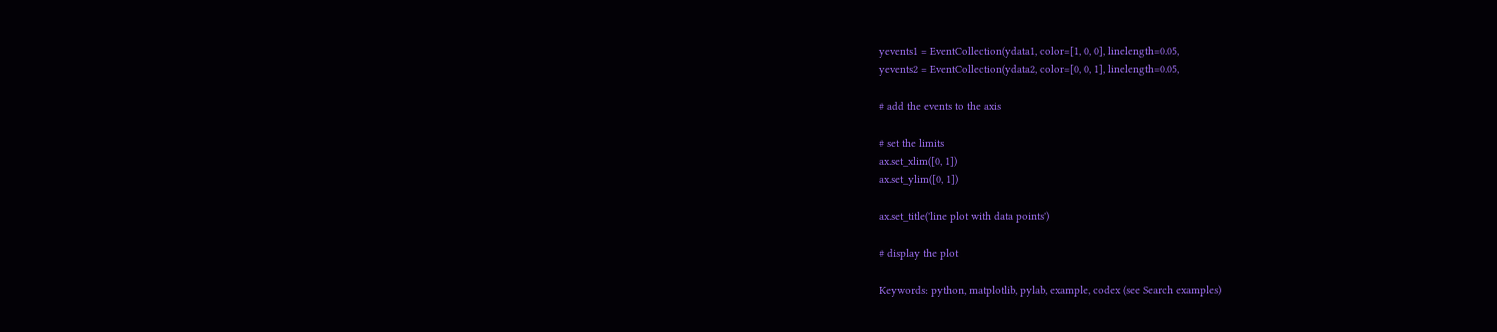yevents1 = EventCollection(ydata1, color=[1, 0, 0], linelength=0.05,
yevents2 = EventCollection(ydata2, color=[0, 0, 1], linelength=0.05,

# add the events to the axis

# set the limits
ax.set_xlim([0, 1])
ax.set_ylim([0, 1])

ax.set_title('line plot with data points')

# display the plot

Keywords: python, matplotlib, pylab, example, codex (see Search examples)